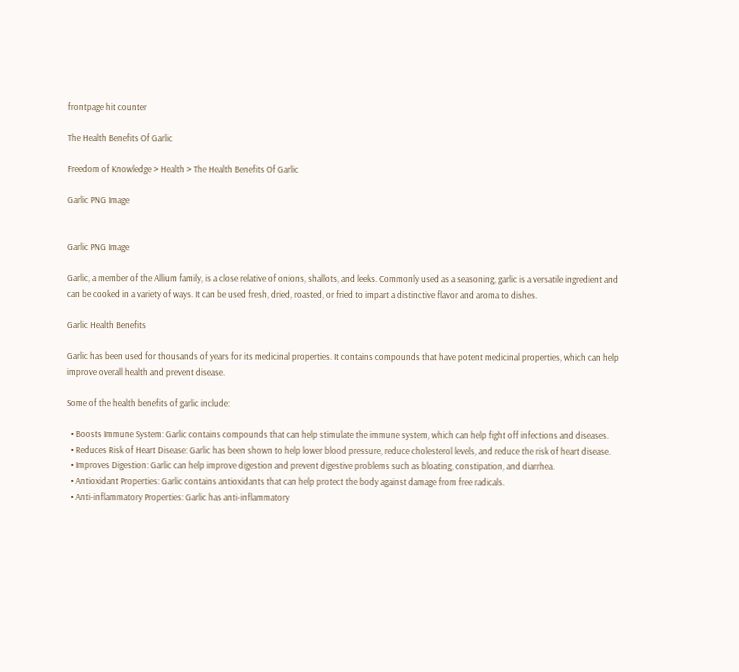frontpage hit counter

The Health Benefits Of Garlic

Freedom of Knowledge > Health > The Health Benefits Of Garlic

Garlic PNG Image


Garlic PNG Image

Garlic, a member of the Allium family, is a close relative of onions, shallots, and leeks. Commonly used as a seasoning, garlic is a versatile ingredient and can be cooked in a variety of ways. It can be used fresh, dried, roasted, or fried to impart a distinctive flavor and aroma to dishes.

Garlic Health Benefits

Garlic has been used for thousands of years for its medicinal properties. It contains compounds that have potent medicinal properties, which can help improve overall health and prevent disease.

Some of the health benefits of garlic include:

  • Boosts Immune System: Garlic contains compounds that can help stimulate the immune system, which can help fight off infections and diseases.
  • Reduces Risk of Heart Disease: Garlic has been shown to help lower blood pressure, reduce cholesterol levels, and reduce the risk of heart disease.
  • Improves Digestion: Garlic can help improve digestion and prevent digestive problems such as bloating, constipation, and diarrhea.
  • Antioxidant Properties: Garlic contains antioxidants that can help protect the body against damage from free radicals.
  • Anti-inflammatory Properties: Garlic has anti-inflammatory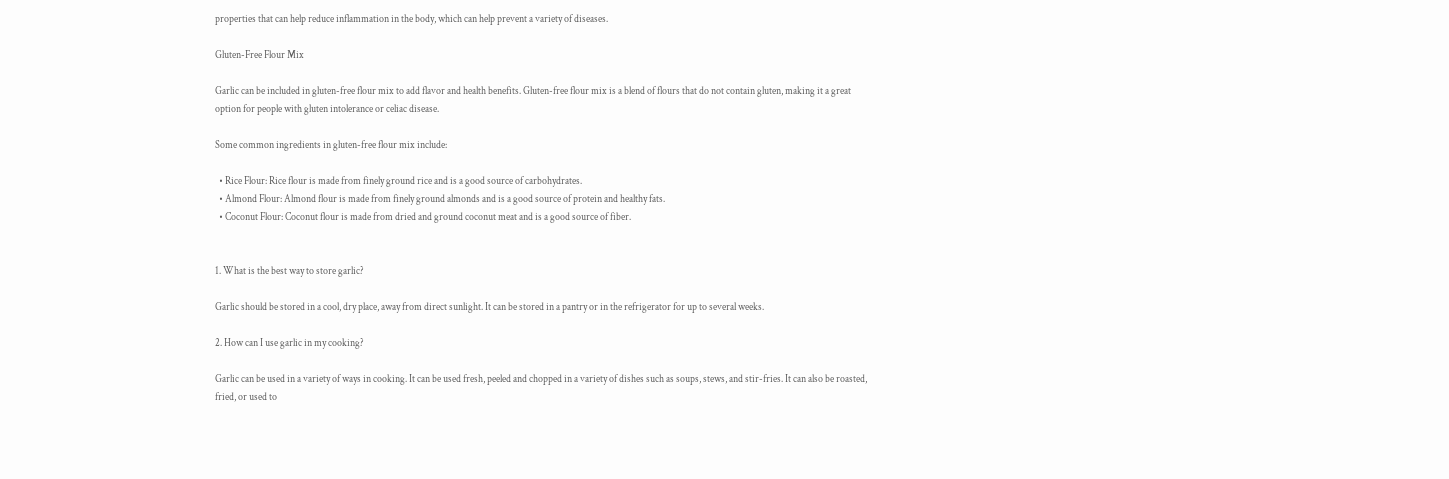properties that can help reduce inflammation in the body, which can help prevent a variety of diseases.

Gluten-Free Flour Mix

Garlic can be included in gluten-free flour mix to add flavor and health benefits. Gluten-free flour mix is a blend of flours that do not contain gluten, making it a great option for people with gluten intolerance or celiac disease.

Some common ingredients in gluten-free flour mix include:

  • Rice Flour: Rice flour is made from finely ground rice and is a good source of carbohydrates.
  • Almond Flour: Almond flour is made from finely ground almonds and is a good source of protein and healthy fats.
  • Coconut Flour: Coconut flour is made from dried and ground coconut meat and is a good source of fiber.


1. What is the best way to store garlic?

Garlic should be stored in a cool, dry place, away from direct sunlight. It can be stored in a pantry or in the refrigerator for up to several weeks.

2. How can I use garlic in my cooking?

Garlic can be used in a variety of ways in cooking. It can be used fresh, peeled and chopped in a variety of dishes such as soups, stews, and stir-fries. It can also be roasted, fried, or used to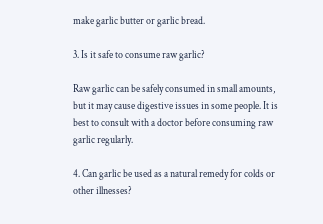make garlic butter or garlic bread.

3. Is it safe to consume raw garlic?

Raw garlic can be safely consumed in small amounts, but it may cause digestive issues in some people. It is best to consult with a doctor before consuming raw garlic regularly.

4. Can garlic be used as a natural remedy for colds or other illnesses?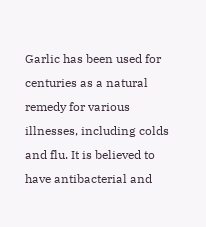Garlic has been used for centuries as a natural remedy for various illnesses, including colds and flu. It is believed to have antibacterial and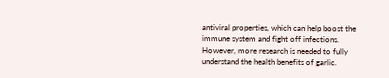antiviral properties, which can help boost the immune system and fight off infections. However, more research is needed to fully understand the health benefits of garlic.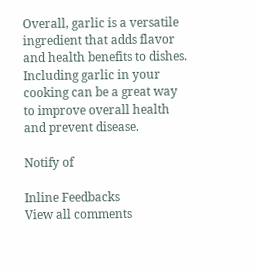Overall, garlic is a versatile ingredient that adds flavor and health benefits to dishes. Including garlic in your cooking can be a great way to improve overall health and prevent disease.

Notify of

Inline Feedbacks
View all comments